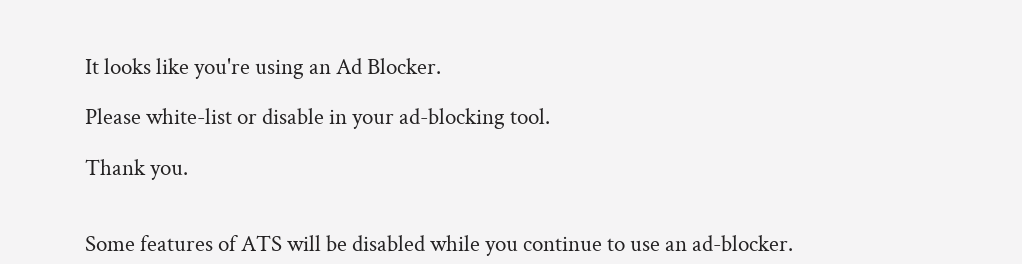It looks like you're using an Ad Blocker.

Please white-list or disable in your ad-blocking tool.

Thank you.


Some features of ATS will be disabled while you continue to use an ad-blocker.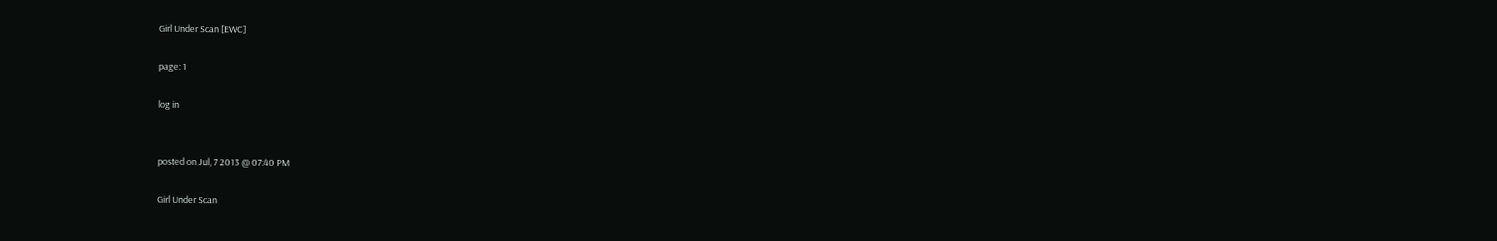Girl Under Scan [EWC]

page: 1

log in


posted on Jul, 7 2013 @ 07:40 PM

Girl Under Scan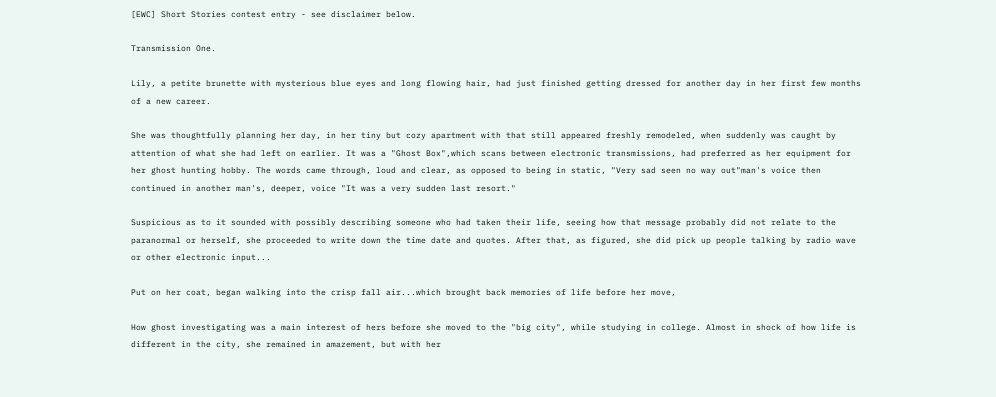[EWC] Short Stories contest entry - see disclaimer below.

Transmission One.

Lily, a petite brunette with mysterious blue eyes and long flowing hair, had just finished getting dressed for another day in her first few months of a new career.

She was thoughtfully planning her day, in her tiny but cozy apartment with that still appeared freshly remodeled, when suddenly was caught by attention of what she had left on earlier. It was a "Ghost Box",which scans between electronic transmissions, had preferred as her equipment for her ghost hunting hobby. The words came through, loud and clear, as opposed to being in static, "Very sad seen no way out"man's voice then continued in another man's, deeper, voice "It was a very sudden last resort."

Suspicious as to it sounded with possibly describing someone who had taken their life, seeing how that message probably did not relate to the paranormal or herself, she proceeded to write down the time date and quotes. After that, as figured, she did pick up people talking by radio wave or other electronic input...

Put on her coat, began walking into the crisp fall air...which brought back memories of life before her move,

How ghost investigating was a main interest of hers before she moved to the "big city", while studying in college. Almost in shock of how life is different in the city, she remained in amazement, but with her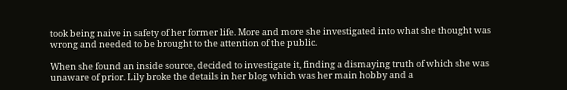took being naive in safety of her former life. More and more she investigated into what she thought was wrong and needed to be brought to the attention of the public.

When she found an inside source, decided to investigate it, finding a dismaying truth of which she was unaware of prior. Lily broke the details in her blog which was her main hobby and a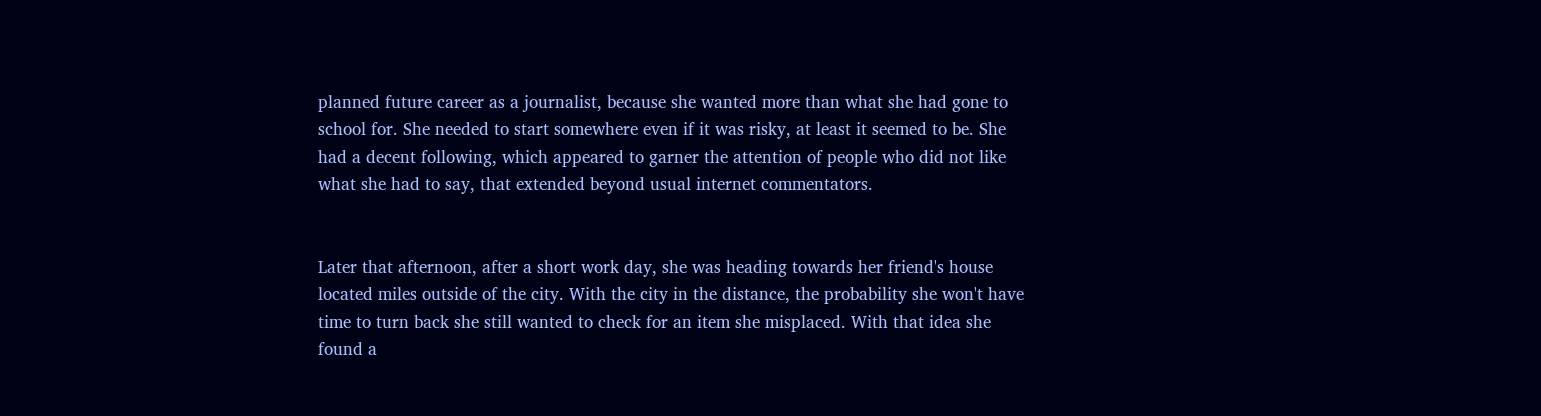planned future career as a journalist, because she wanted more than what she had gone to school for. She needed to start somewhere even if it was risky, at least it seemed to be. She had a decent following, which appeared to garner the attention of people who did not like what she had to say, that extended beyond usual internet commentators.


Later that afternoon, after a short work day, she was heading towards her friend's house located miles outside of the city. With the city in the distance, the probability she won't have time to turn back she still wanted to check for an item she misplaced. With that idea she found a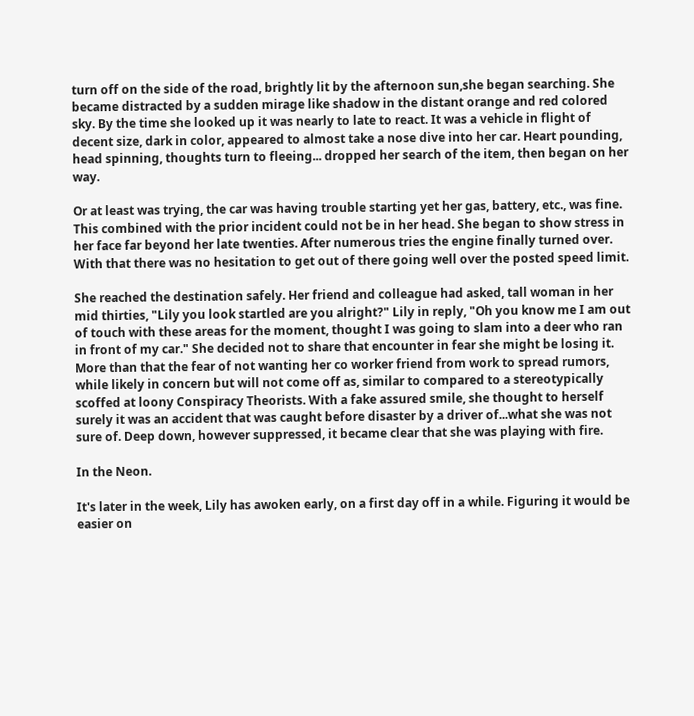turn off on the side of the road, brightly lit by the afternoon sun,she began searching. She became distracted by a sudden mirage like shadow in the distant orange and red colored sky. By the time she looked up it was nearly to late to react. It was a vehicle in flight of decent size, dark in color, appeared to almost take a nose dive into her car. Heart pounding, head spinning, thoughts turn to fleeing... dropped her search of the item, then began on her way.

Or at least was trying, the car was having trouble starting yet her gas, battery, etc., was fine. This combined with the prior incident could not be in her head. She began to show stress in her face far beyond her late twenties. After numerous tries the engine finally turned over. With that there was no hesitation to get out of there going well over the posted speed limit.

She reached the destination safely. Her friend and colleague had asked, tall woman in her mid thirties, "Lily you look startled are you alright?" Lily in reply, "Oh you know me I am out of touch with these areas for the moment, thought I was going to slam into a deer who ran in front of my car." She decided not to share that encounter in fear she might be losing it. More than that the fear of not wanting her co worker friend from work to spread rumors, while likely in concern but will not come off as, similar to compared to a stereotypically scoffed at loony Conspiracy Theorists. With a fake assured smile, she thought to herself surely it was an accident that was caught before disaster by a driver of...what she was not sure of. Deep down, however suppressed, it became clear that she was playing with fire.

In the Neon.

It's later in the week, Lily has awoken early, on a first day off in a while. Figuring it would be easier on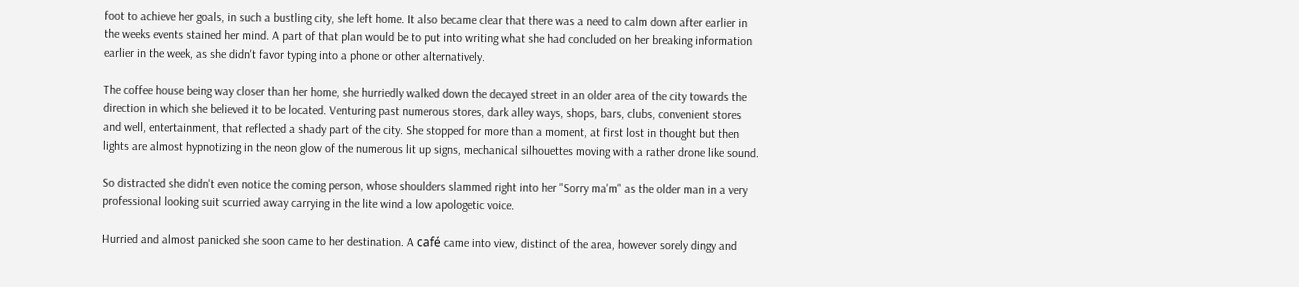foot to achieve her goals, in such a bustling city, she left home. It also became clear that there was a need to calm down after earlier in the weeks events stained her mind. A part of that plan would be to put into writing what she had concluded on her breaking information earlier in the week, as she didn't favor typing into a phone or other alternatively.

The coffee house being way closer than her home, she hurriedly walked down the decayed street in an older area of the city towards the direction in which she believed it to be located. Venturing past numerous stores, dark alley ways, shops, bars, clubs, convenient stores and well, entertainment, that reflected a shady part of the city. She stopped for more than a moment, at first lost in thought but then lights are almost hypnotizing in the neon glow of the numerous lit up signs, mechanical silhouettes moving with a rather drone like sound.

So distracted she didn't even notice the coming person, whose shoulders slammed right into her "Sorry ma'm" as the older man in a very professional looking suit scurried away carrying in the lite wind a low apologetic voice.

Hurried and almost panicked she soon came to her destination. A café came into view, distinct of the area, however sorely dingy and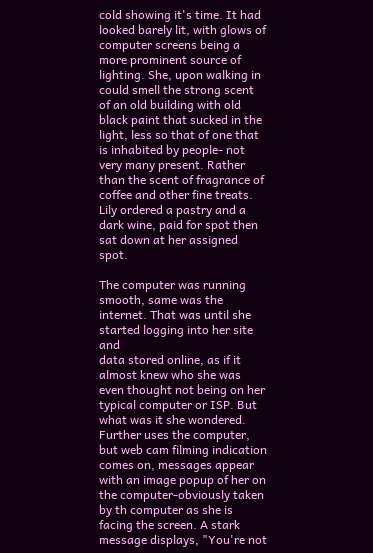cold showing it's time. It had looked barely lit, with glows of computer screens being a more prominent source of lighting. She, upon walking in could smell the strong scent of an old building with old black paint that sucked in the light, less so that of one that is inhabited by people- not very many present. Rather than the scent of fragrance of coffee and other fine treats. Lily ordered a pastry and a dark wine, paid for spot then sat down at her assigned spot.

The computer was running smooth, same was the internet. That was until she started logging into her site and
data stored online, as if it almost knew who she was even thought not being on her typical computer or ISP. But what was it she wondered. Further uses the computer, but web cam filming indication comes on, messages appear with an image popup of her on the computer-obviously taken by th computer as she is facing the screen. A stark message displays, "You're not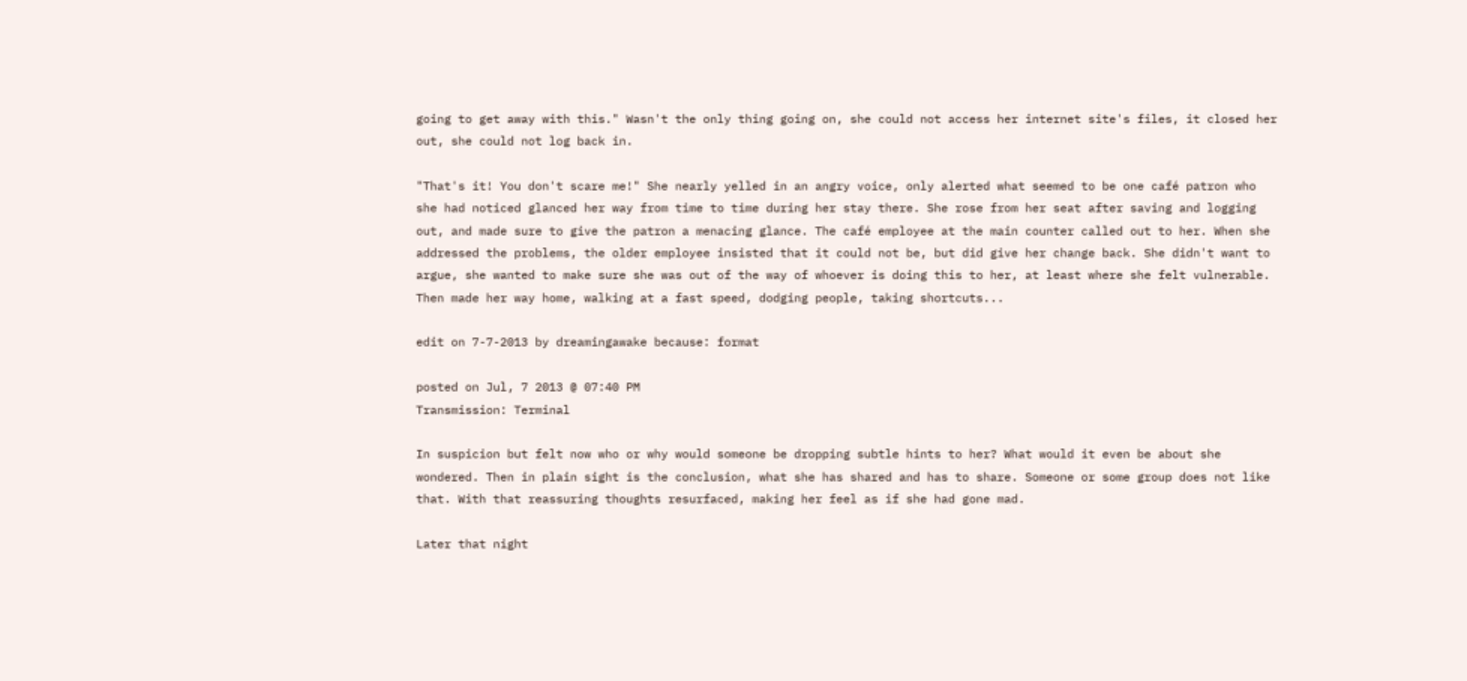going to get away with this." Wasn't the only thing going on, she could not access her internet site's files, it closed her out, she could not log back in.

"That's it! You don't scare me!" She nearly yelled in an angry voice, only alerted what seemed to be one café patron who she had noticed glanced her way from time to time during her stay there. She rose from her seat after saving and logging out, and made sure to give the patron a menacing glance. The café employee at the main counter called out to her. When she addressed the problems, the older employee insisted that it could not be, but did give her change back. She didn't want to argue, she wanted to make sure she was out of the way of whoever is doing this to her, at least where she felt vulnerable. Then made her way home, walking at a fast speed, dodging people, taking shortcuts...

edit on 7-7-2013 by dreamingawake because: format

posted on Jul, 7 2013 @ 07:40 PM
Transmission: Terminal

In suspicion but felt now who or why would someone be dropping subtle hints to her? What would it even be about she wondered. Then in plain sight is the conclusion, what she has shared and has to share. Someone or some group does not like that. With that reassuring thoughts resurfaced, making her feel as if she had gone mad.

Later that night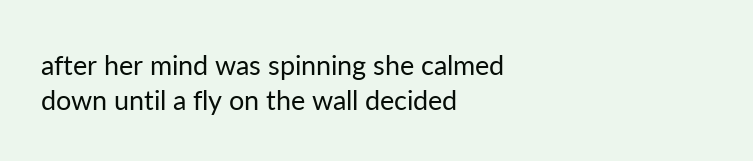after her mind was spinning she calmed down until a fly on the wall decided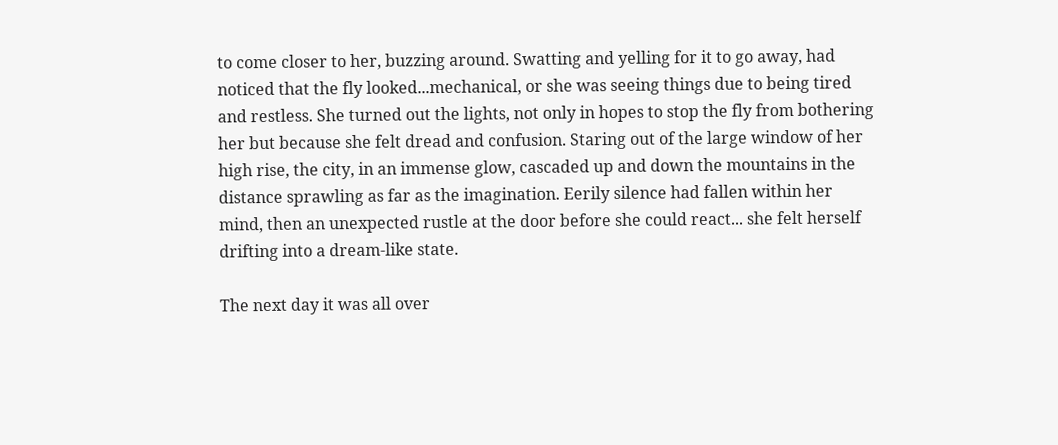to come closer to her, buzzing around. Swatting and yelling for it to go away, had noticed that the fly looked...mechanical, or she was seeing things due to being tired and restless. She turned out the lights, not only in hopes to stop the fly from bothering her but because she felt dread and confusion. Staring out of the large window of her high rise, the city, in an immense glow, cascaded up and down the mountains in the distance sprawling as far as the imagination. Eerily silence had fallen within her mind, then an unexpected rustle at the door before she could react... she felt herself drifting into a dream-like state.

The next day it was all over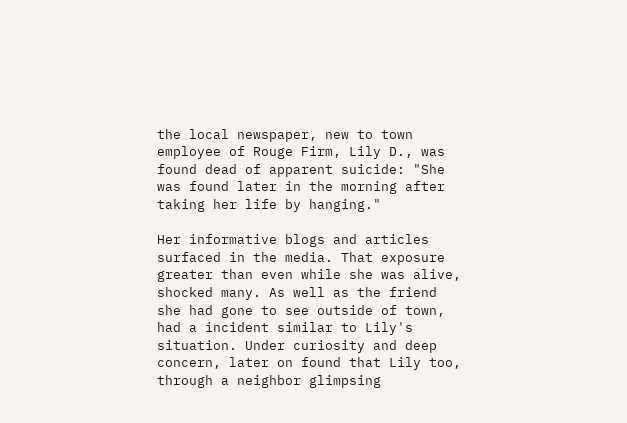the local newspaper, new to town employee of Rouge Firm, Lily D., was found dead of apparent suicide: "She was found later in the morning after taking her life by hanging."

Her informative blogs and articles surfaced in the media. That exposure greater than even while she was alive, shocked many. As well as the friend she had gone to see outside of town, had a incident similar to Lily's situation. Under curiosity and deep concern, later on found that Lily too, through a neighbor glimpsing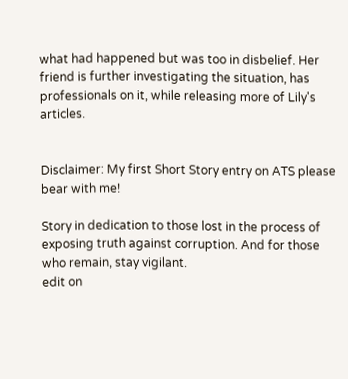what had happened but was too in disbelief. Her friend is further investigating the situation, has professionals on it, while releasing more of Lily's articles.


Disclaimer: My first Short Story entry on ATS please bear with me!

Story in dedication to those lost in the process of exposing truth against corruption. And for those who remain, stay vigilant.
edit on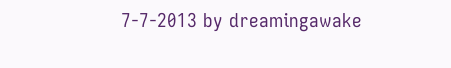7-7-2013 by dreamingawake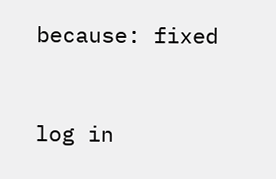because: fixed


log in